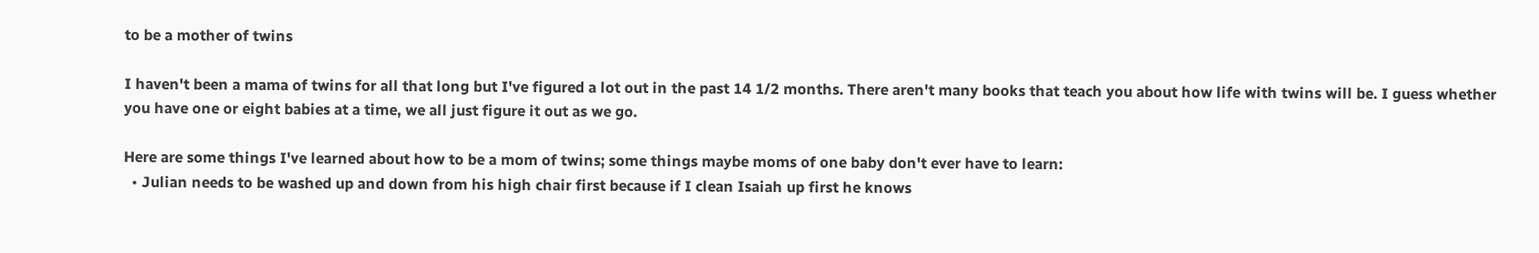to be a mother of twins

I haven't been a mama of twins for all that long but I've figured a lot out in the past 14 1/2 months. There aren't many books that teach you about how life with twins will be. I guess whether you have one or eight babies at a time, we all just figure it out as we go.

Here are some things I've learned about how to be a mom of twins; some things maybe moms of one baby don't ever have to learn:
  • Julian needs to be washed up and down from his high chair first because if I clean Isaiah up first he knows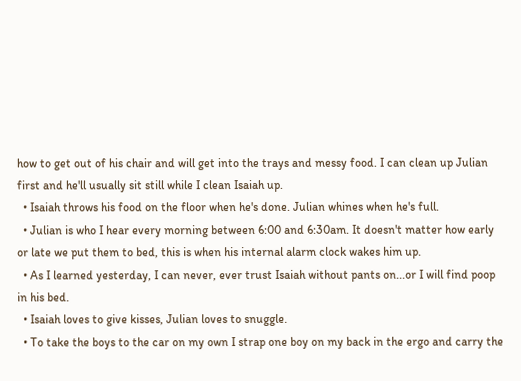how to get out of his chair and will get into the trays and messy food. I can clean up Julian first and he'll usually sit still while I clean Isaiah up.
  • Isaiah throws his food on the floor when he's done. Julian whines when he's full.
  • Julian is who I hear every morning between 6:00 and 6:30am. It doesn't matter how early or late we put them to bed, this is when his internal alarm clock wakes him up.
  • As I learned yesterday, I can never, ever trust Isaiah without pants on...or I will find poop in his bed.
  • Isaiah loves to give kisses, Julian loves to snuggle.
  • To take the boys to the car on my own I strap one boy on my back in the ergo and carry the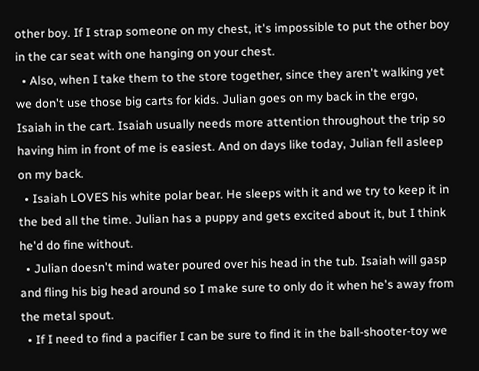other boy. If I strap someone on my chest, it's impossible to put the other boy in the car seat with one hanging on your chest.
  • Also, when I take them to the store together, since they aren't walking yet we don't use those big carts for kids. Julian goes on my back in the ergo, Isaiah in the cart. Isaiah usually needs more attention throughout the trip so having him in front of me is easiest. And on days like today, Julian fell asleep on my back.
  • Isaiah LOVES his white polar bear. He sleeps with it and we try to keep it in the bed all the time. Julian has a puppy and gets excited about it, but I think he'd do fine without.
  • Julian doesn't mind water poured over his head in the tub. Isaiah will gasp and fling his big head around so I make sure to only do it when he's away from the metal spout.
  • If I need to find a pacifier I can be sure to find it in the ball-shooter-toy we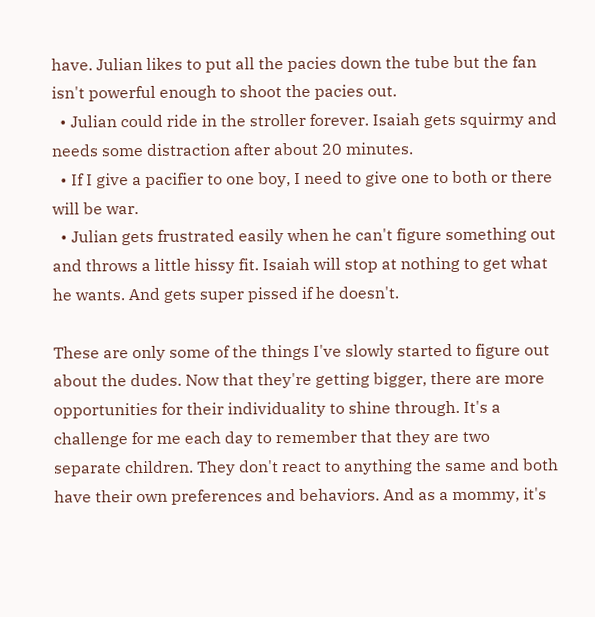have. Julian likes to put all the pacies down the tube but the fan isn't powerful enough to shoot the pacies out.
  • Julian could ride in the stroller forever. Isaiah gets squirmy and needs some distraction after about 20 minutes.
  • If I give a pacifier to one boy, I need to give one to both or there will be war.
  • Julian gets frustrated easily when he can't figure something out and throws a little hissy fit. Isaiah will stop at nothing to get what he wants. And gets super pissed if he doesn't.

These are only some of the things I've slowly started to figure out about the dudes. Now that they're getting bigger, there are more opportunities for their individuality to shine through. It's a challenge for me each day to remember that they are two separate children. They don't react to anything the same and both have their own preferences and behaviors. And as a mommy, it's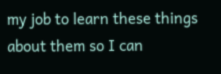my job to learn these things about them so I can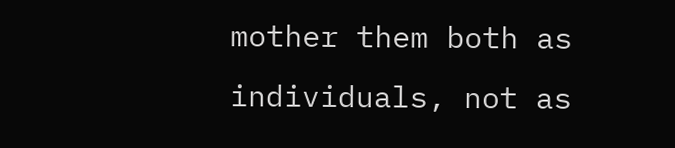mother them both as individuals, not as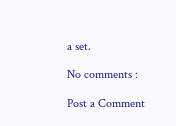a set.

No comments :

Post a Comment